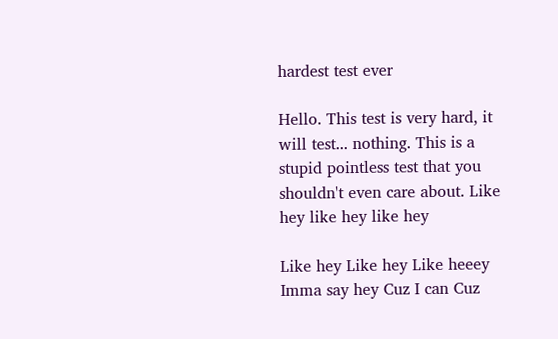hardest test ever

Hello. This test is very hard, it will test... nothing. This is a stupid pointless test that you shouldn't even care about. Like hey like hey like hey

Like hey Like hey Like heeey Imma say hey Cuz I can Cuz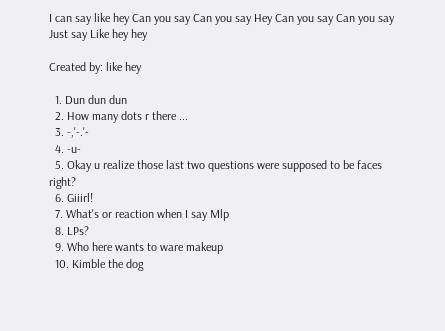I can say like hey Can you say Can you say Hey Can you say Can you say Just say Like hey hey

Created by: like hey

  1. Dun dun dun
  2. How many dots r there ...
  3. -,'-.'-
  4. -u-
  5. Okay u realize those last two questions were supposed to be faces right?
  6. Giiirl!
  7. What's or reaction when I say Mlp
  8. LPs?
  9. Who here wants to ware makeup
  10. Kimble the dog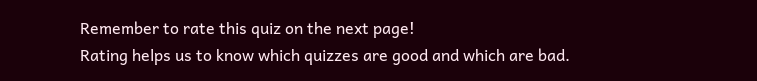Remember to rate this quiz on the next page!
Rating helps us to know which quizzes are good and which are bad.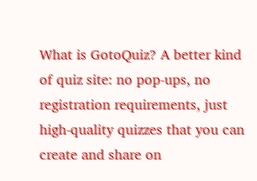What is GotoQuiz? A better kind of quiz site: no pop-ups, no registration requirements, just high-quality quizzes that you can create and share on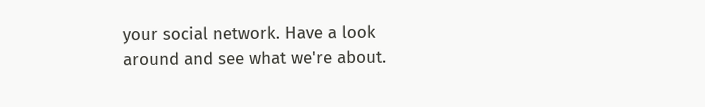your social network. Have a look around and see what we're about.